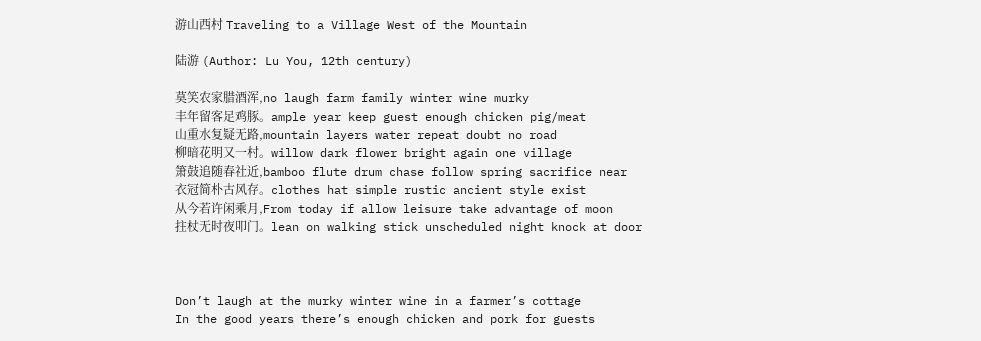游山西村 Traveling to a Village West of the Mountain

陆游 (Author: Lu You, 12th century)

莫笑农家腊酒浑,no laugh farm family winter wine murky
丰年留客足鸡豚。ample year keep guest enough chicken pig/meat
山重水复疑无路,mountain layers water repeat doubt no road
柳暗花明又一村。willow dark flower bright again one village
箫鼓追随春社近,bamboo flute drum chase follow spring sacrifice near
衣冠简朴古风存。clothes hat simple rustic ancient style exist
从今若许闲乘月,From today if allow leisure take advantage of moon
拄杖无时夜叩门。lean on walking stick unscheduled night knock at door



Don’t laugh at the murky winter wine in a farmer’s cottage
In the good years there’s enough chicken and pork for guests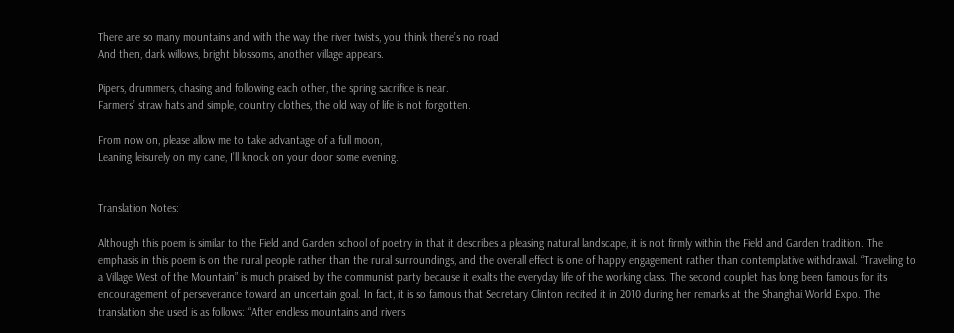There are so many mountains and with the way the river twists, you think there’s no road
And then, dark willows, bright blossoms, another village appears.

Pipers, drummers, chasing and following each other, the spring sacrifice is near.
Farmers’ straw hats and simple, country clothes, the old way of life is not forgotten.

From now on, please allow me to take advantage of a full moon,
Leaning leisurely on my cane, I’ll knock on your door some evening.


Translation Notes:

Although this poem is similar to the Field and Garden school of poetry in that it describes a pleasing natural landscape, it is not firmly within the Field and Garden tradition. The emphasis in this poem is on the rural people rather than the rural surroundings, and the overall effect is one of happy engagement rather than contemplative withdrawal. “Traveling to a Village West of the Mountain” is much praised by the communist party because it exalts the everyday life of the working class. The second couplet has long been famous for its encouragement of perseverance toward an uncertain goal. In fact, it is so famous that Secretary Clinton recited it in 2010 during her remarks at the Shanghai World Expo. The translation she used is as follows: “After endless mountains and rivers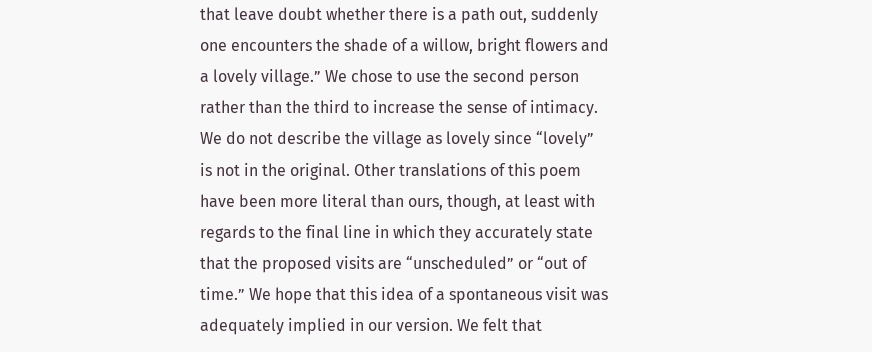that leave doubt whether there is a path out, suddenly one encounters the shade of a willow, bright flowers and a lovely village.” We chose to use the second person rather than the third to increase the sense of intimacy. We do not describe the village as lovely since “lovely” is not in the original. Other translations of this poem have been more literal than ours, though, at least with regards to the final line in which they accurately state that the proposed visits are “unscheduled” or “out of time.” We hope that this idea of a spontaneous visit was adequately implied in our version. We felt that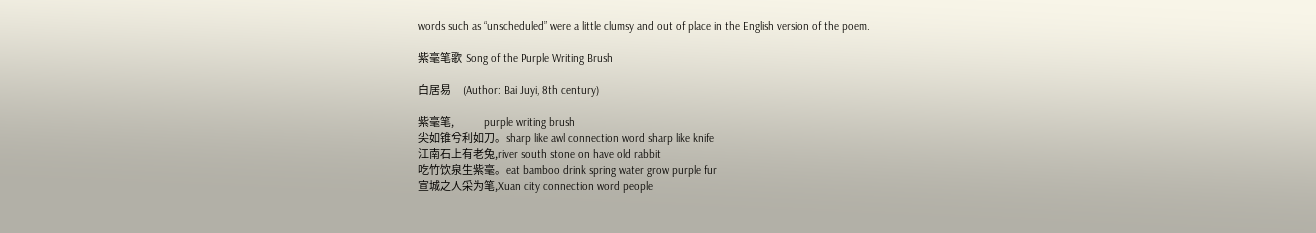words such as “unscheduled” were a little clumsy and out of place in the English version of the poem.

紫毫笔歌  Song of the Purple Writing Brush

白居易      (Author: Bai Juyi, 8th century)

紫毫笔,               purple writing brush
尖如锥兮利如刀。sharp like awl connection word sharp like knife
江南石上有老兔,river south stone on have old rabbit
吃竹饮泉生紫毫。eat bamboo drink spring water grow purple fur
宣城之人采为笔,Xuan city connection word people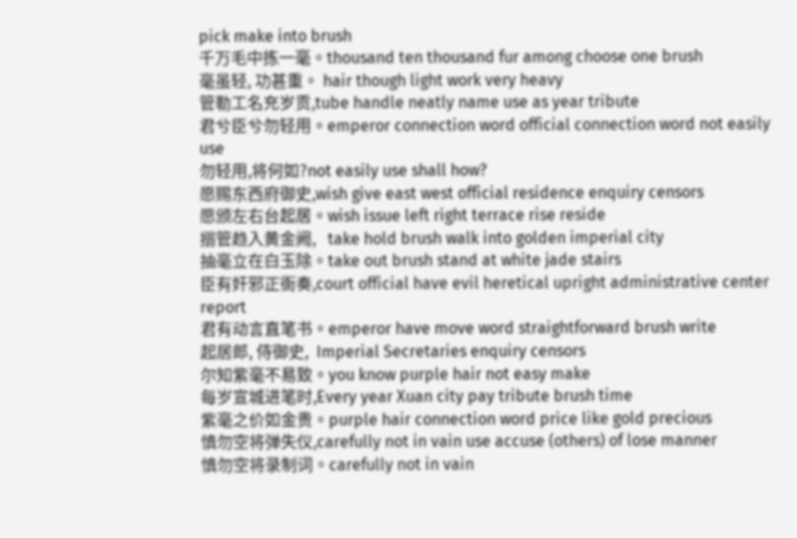pick make into brush
千万毛中拣一毫。thousand ten thousand fur among choose one brush
毫虽轻, 功甚重。 hair though light work very heavy
管勒工名充岁贡,tube handle neatly name use as year tribute
君兮臣兮勿轻用。emperor connection word official connection word not easily use
勿轻用,将何如?not easily use shall how?
愿赐东西府御史,wish give east west official residence enquiry censors
愿颁左右台起居。wish issue left right terrace rise reside
搦管趋入黄金阙,   take hold brush walk into golden imperial city
抽毫立在白玉除。take out brush stand at white jade stairs
臣有奸邪正衙奏,court official have evil heretical upright administrative center report
君有动言直笔书。emperor have move word straightforward brush write
起居郎, 侍御史,  Imperial Secretaries enquiry censors
尔知紫毫不易致。you know purple hair not easy make
每岁宣城进笔时,Every year Xuan city pay tribute brush time
紫毫之价如金贵。purple hair connection word price like gold precious
慎勿空将弹失仪,carefully not in vain use accuse (others) of lose manner
慎勿空将录制词。carefully not in vain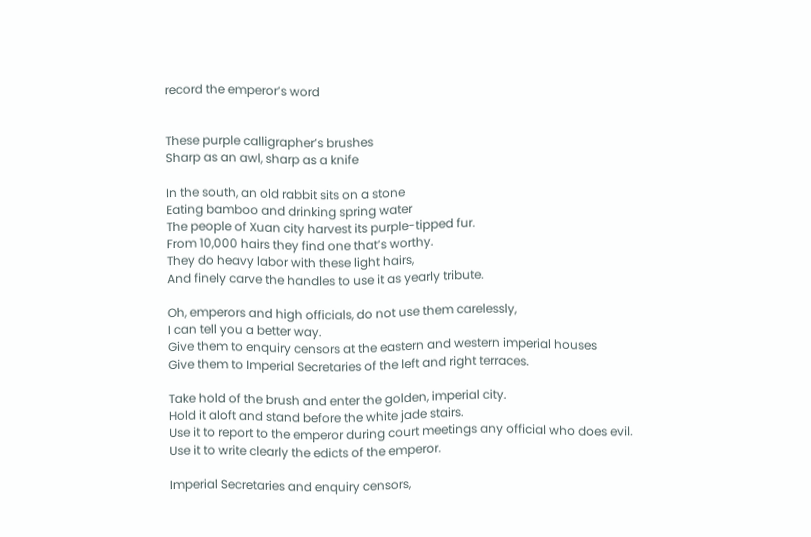record the emperor’s word


These purple calligrapher’s brushes
Sharp as an awl, sharp as a knife

In the south, an old rabbit sits on a stone
Eating bamboo and drinking spring water
The people of Xuan city harvest its purple-tipped fur.
From 10,000 hairs they find one that’s worthy.
They do heavy labor with these light hairs,
And finely carve the handles to use it as yearly tribute.

Oh, emperors and high officials, do not use them carelessly,
I can tell you a better way.
Give them to enquiry censors at the eastern and western imperial houses
Give them to Imperial Secretaries of the left and right terraces.

Take hold of the brush and enter the golden, imperial city.
Hold it aloft and stand before the white jade stairs.
Use it to report to the emperor during court meetings any official who does evil.
Use it to write clearly the edicts of the emperor.

Imperial Secretaries and enquiry censors,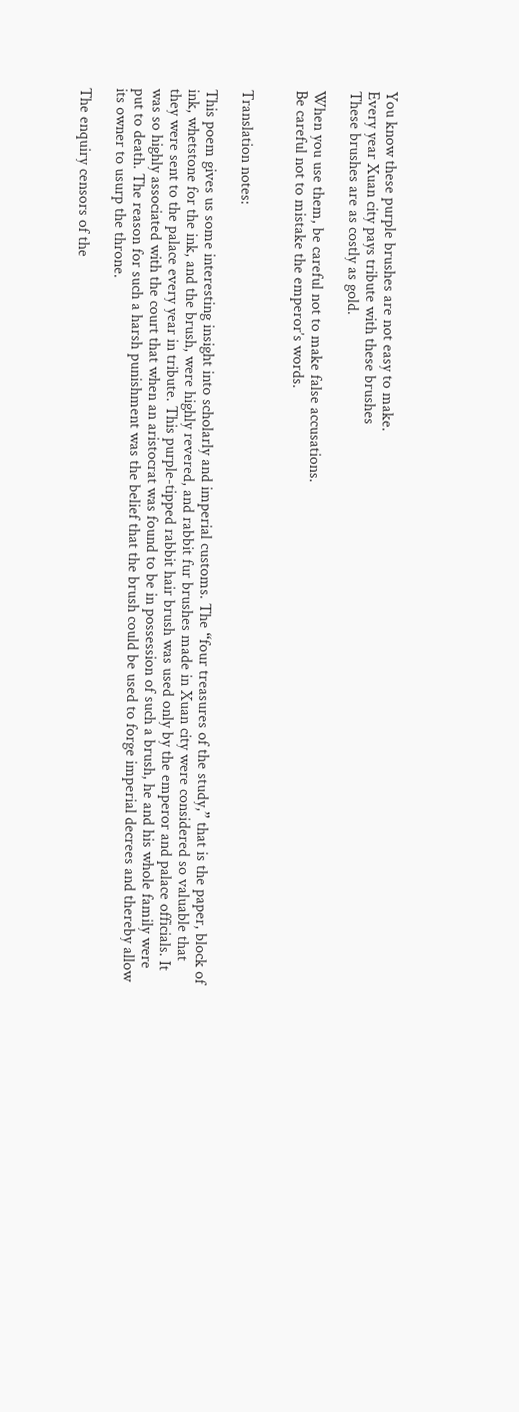You know these purple brushes are not easy to make.
Every year Xuan city pays tribute with these brushes
These brushes are as costly as gold.

When you use them, be careful not to make false accusations.
Be careful not to mistake the emperor’s words.


Translation notes:

This poem gives us some interesting insight into scholarly and imperial customs. The “four treasures of the study,” that is the paper, block of ink, whetstone for the ink, and the brush, were highly revered, and rabbit fur brushes made in Xuan city were considered so valuable that they were sent to the palace every year in tribute. This purple-tipped rabbit hair brush was used only by the emperor and palace officials. It was so highly associated with the court that when an aristocrat was found to be in possession of such a brush, he and his whole family were put to death. The reason for such a harsh punishment was the belief that the brush could be used to forge imperial decrees and thereby allow its owner to usurp the throne.

The enquiry censors of the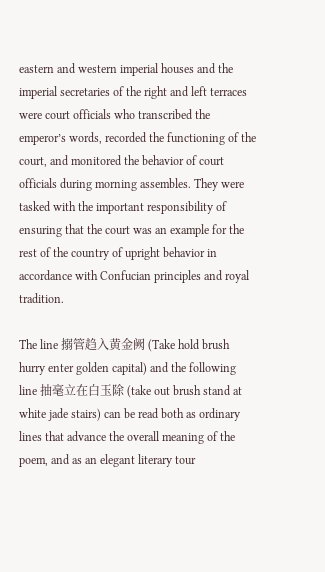eastern and western imperial houses and the imperial secretaries of the right and left terraces were court officials who transcribed the emperor’s words, recorded the functioning of the court, and monitored the behavior of court officials during morning assembles. They were tasked with the important responsibility of ensuring that the court was an example for the rest of the country of upright behavior in accordance with Confucian principles and royal tradition.

The line 搦管趋入黄金阙 (Take hold brush hurry enter golden capital) and the following line 抽毫立在白玉除 (take out brush stand at white jade stairs) can be read both as ordinary lines that advance the overall meaning of the poem, and as an elegant literary tour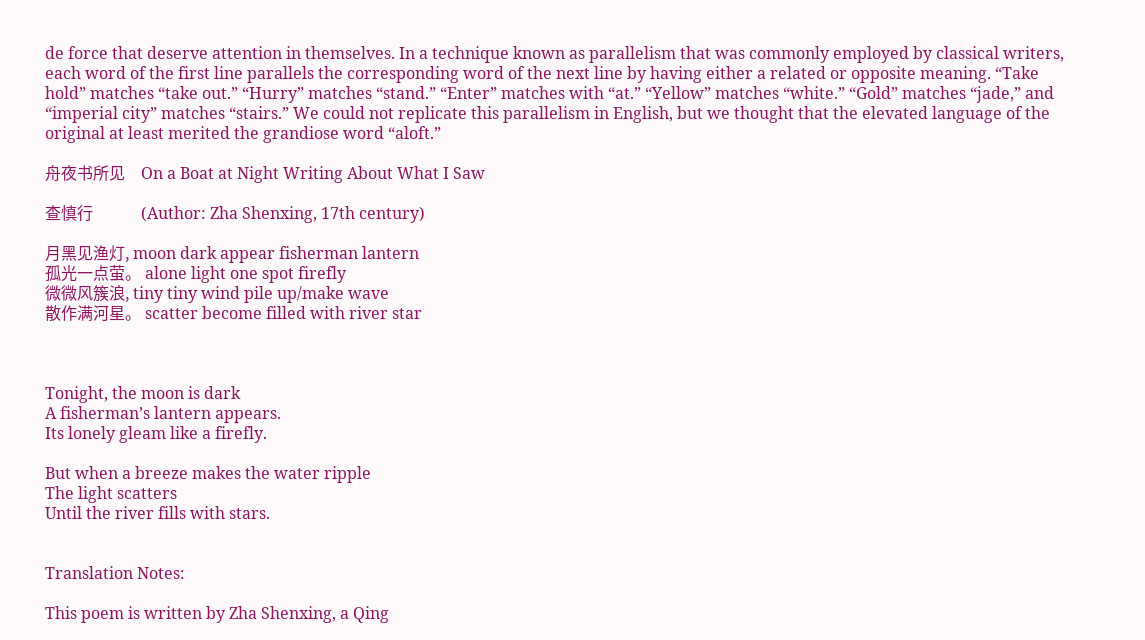de force that deserve attention in themselves. In a technique known as parallelism that was commonly employed by classical writers, each word of the first line parallels the corresponding word of the next line by having either a related or opposite meaning. “Take hold” matches “take out.” “Hurry” matches “stand.” “Enter” matches with “at.” “Yellow” matches “white.” “Gold” matches “jade,” and “imperial city” matches “stairs.” We could not replicate this parallelism in English, but we thought that the elevated language of the original at least merited the grandiose word “aloft.”

舟夜书所见    On a Boat at Night Writing About What I Saw

查慎行            (Author: Zha Shenxing, 17th century)

月黑见渔灯, moon dark appear fisherman lantern
孤光一点萤。 alone light one spot firefly
微微风簇浪, tiny tiny wind pile up/make wave
散作满河星。 scatter become filled with river star



Tonight, the moon is dark
A fisherman’s lantern appears.
Its lonely gleam like a firefly.

But when a breeze makes the water ripple
The light scatters
Until the river fills with stars.


Translation Notes:

This poem is written by Zha Shenxing, a Qing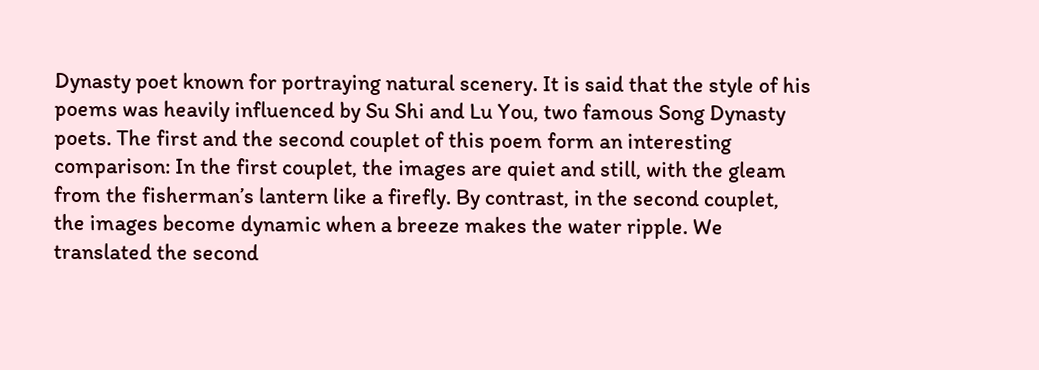Dynasty poet known for portraying natural scenery. It is said that the style of his poems was heavily influenced by Su Shi and Lu You, two famous Song Dynasty poets. The first and the second couplet of this poem form an interesting comparison: In the first couplet, the images are quiet and still, with the gleam from the fisherman’s lantern like a firefly. By contrast, in the second couplet, the images become dynamic when a breeze makes the water ripple. We translated the second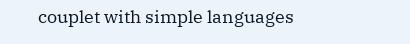couplet with simple languages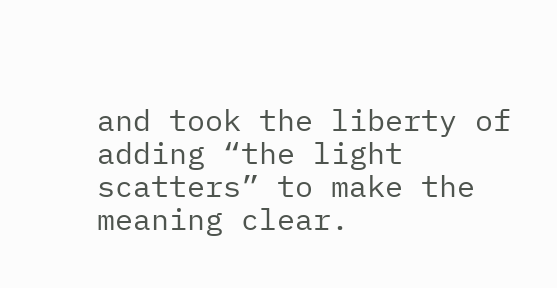and took the liberty of adding “the light scatters” to make the meaning clear.